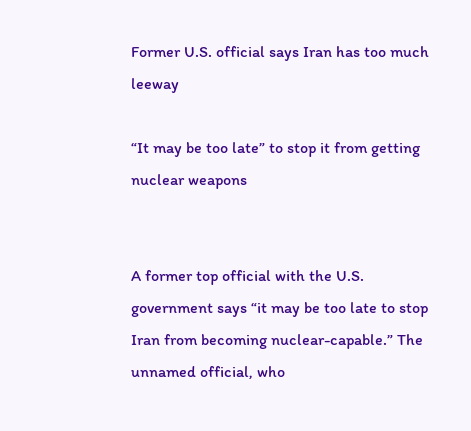Former U.S. official says Iran has too much leeway

“It may be too late” to stop it from getting nuclear weapons


A former top official with the U.S. government says “it may be too late to stop Iran from becoming nuclear-capable.” The unnamed official, who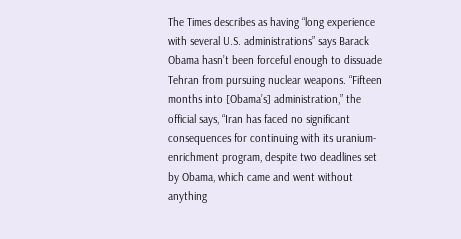The Times describes as having “long experience with several U.S. administrations” says Barack Obama hasn’t been forceful enough to dissuade Tehran from pursuing nuclear weapons. “Fifteen months into [Obama’s] administration,” the official says, “Iran has faced no significant consequences for continuing with its uranium-enrichment program, despite two deadlines set by Obama, which came and went without anything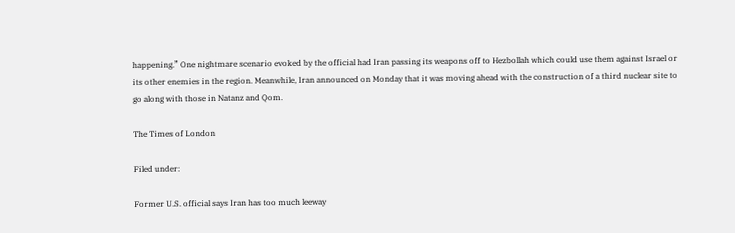happening.” One nightmare scenario evoked by the official had Iran passing its weapons off to Hezbollah which could use them against Israel or its other enemies in the region. Meanwhile, Iran announced on Monday that it was moving ahead with the construction of a third nuclear site to go along with those in Natanz and Qom.

The Times of London

Filed under:

Former U.S. official says Iran has too much leeway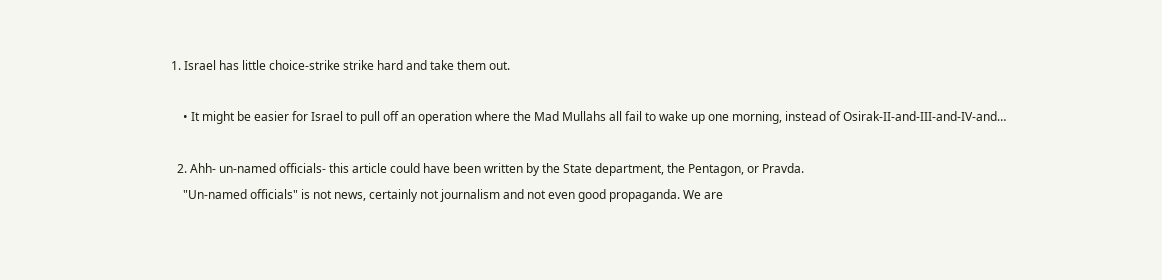1. Israel has little choice-strike strike hard and take them out.

    • It might be easier for Israel to pull off an operation where the Mad Mullahs all fail to wake up one morning, instead of Osirak-II-and-III-and-IV-and…

  2. Ahh- un-named officials- this article could have been written by the State department, the Pentagon, or Pravda.
    "Un-named officials" is not news, certainly not journalism and not even good propaganda. We are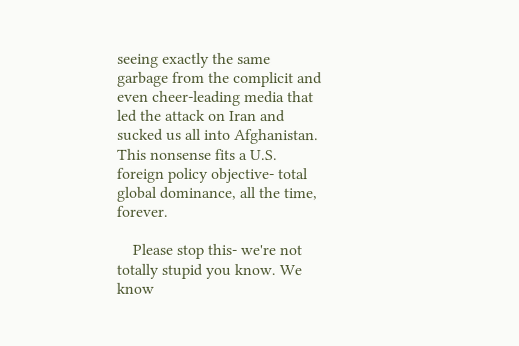seeing exactly the same garbage from the complicit and even cheer-leading media that led the attack on Iran and sucked us all into Afghanistan. This nonsense fits a U.S. foreign policy objective- total global dominance, all the time, forever.

    Please stop this- we're not totally stupid you know. We know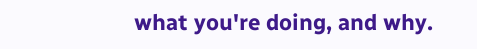what you're doing, and why.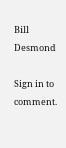Bill Desmond

Sign in to comment.